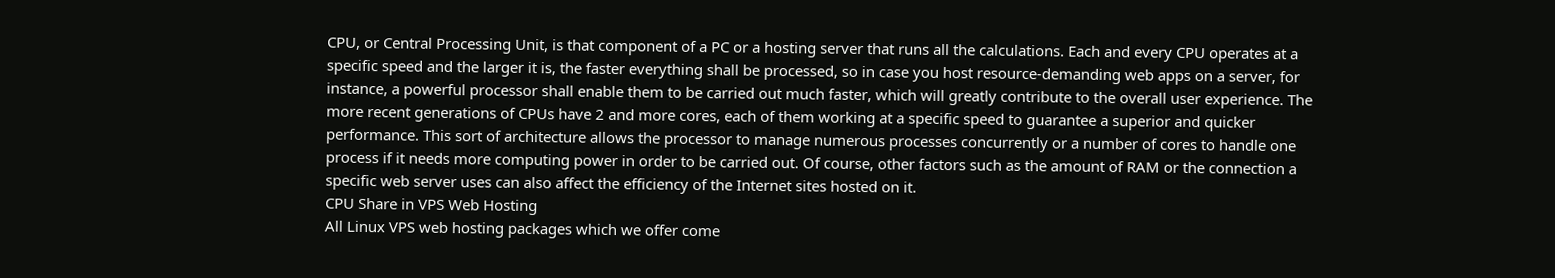CPU, or Central Processing Unit, is that component of a PC or a hosting server that runs all the calculations. Each and every CPU operates at a specific speed and the larger it is, the faster everything shall be processed, so in case you host resource-demanding web apps on a server, for instance, a powerful processor shall enable them to be carried out much faster, which will greatly contribute to the overall user experience. The more recent generations of CPUs have 2 and more cores, each of them working at a specific speed to guarantee a superior and quicker performance. This sort of architecture allows the processor to manage numerous processes concurrently or a number of cores to handle one process if it needs more computing power in order to be carried out. Of course, other factors such as the amount of RAM or the connection a specific web server uses can also affect the efficiency of the Internet sites hosted on it.
CPU Share in VPS Web Hosting
All Linux VPS web hosting packages which we offer come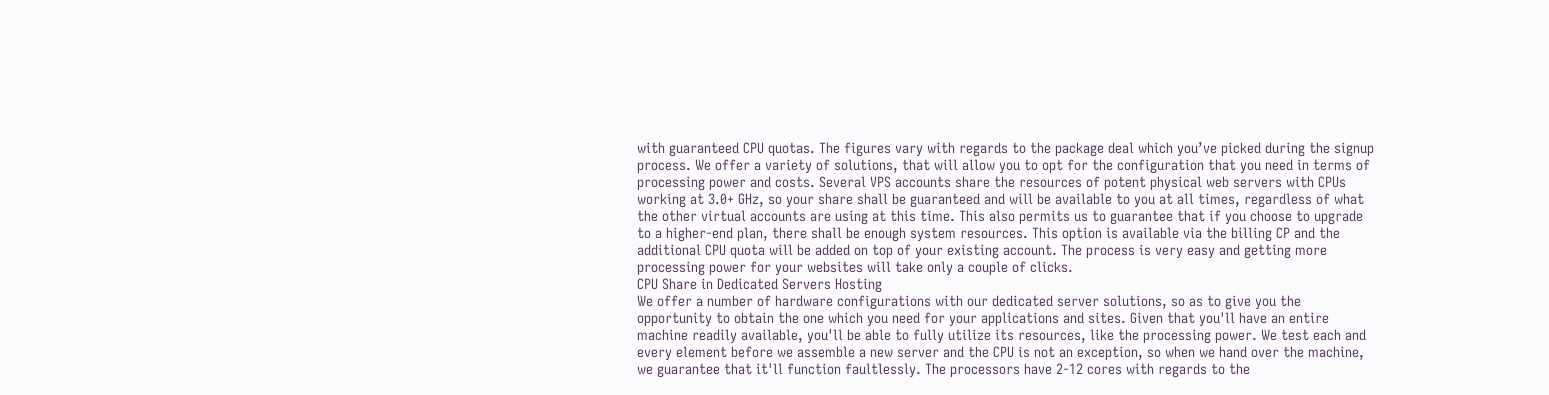with guaranteed CPU quotas. The figures vary with regards to the package deal which you’ve picked during the signup process. We offer a variety of solutions, that will allow you to opt for the configuration that you need in terms of processing power and costs. Several VPS accounts share the resources of potent physical web servers with CPUs working at 3.0+ GHz, so your share shall be guaranteed and will be available to you at all times, regardless of what the other virtual accounts are using at this time. This also permits us to guarantee that if you choose to upgrade to a higher-end plan, there shall be enough system resources. This option is available via the billing CP and the additional CPU quota will be added on top of your existing account. The process is very easy and getting more processing power for your websites will take only a couple of clicks.
CPU Share in Dedicated Servers Hosting
We offer a number of hardware configurations with our dedicated server solutions, so as to give you the opportunity to obtain the one which you need for your applications and sites. Given that you'll have an entire machine readily available, you'll be able to fully utilize its resources, like the processing power. We test each and every element before we assemble a new server and the CPU is not an exception, so when we hand over the machine, we guarantee that it'll function faultlessly. The processors have 2-12 cores with regards to the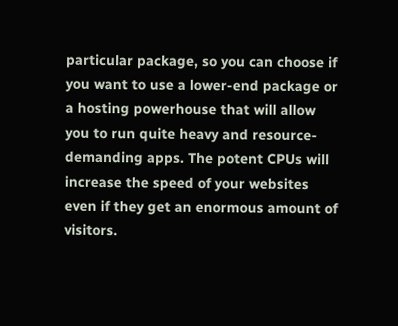particular package, so you can choose if you want to use a lower-end package or a hosting powerhouse that will allow you to run quite heavy and resource-demanding apps. The potent CPUs will increase the speed of your websites even if they get an enormous amount of visitors.